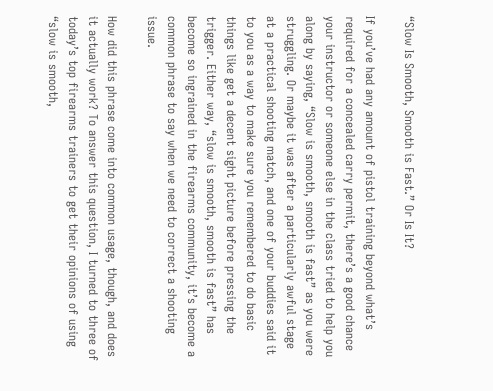“Slow Is Smooth, Smooth is Fast.” Or Is It?

If you’ve had any amount of pistol training beyond what’s required for a concealed carry permit, there’s a good chance your instructor or someone else in the class tried to help you along by saying, “Slow is smooth, smooth is fast” as you were struggling. Or maybe it was after a particularly awful stage at a practical shooting match, and one of your buddies said it to you as a way to make sure you remembered to do basic things like get a decent sight picture before pressing the trigger. Either way, “slow is smooth, smooth is fast” has become so ingrained in the firearms community, it’s become a common phrase to say when we need to correct a shooting issue.

How did this phrase come into common usage, though, and does it actually work? To answer this question, I turned to three of today’s top firearms trainers to get their opinions of using “slow is smooth,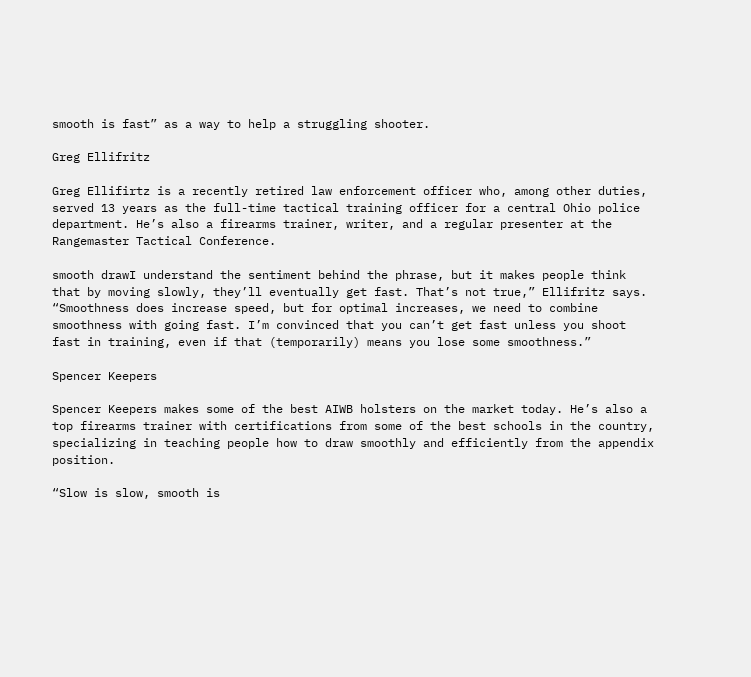smooth is fast” as a way to help a struggling shooter.

Greg Ellifritz

Greg Ellifirtz is a recently retired law enforcement officer who, among other duties, served 13 years as the full-time tactical training officer for a central Ohio police department. He’s also a firearms trainer, writer, and a regular presenter at the Rangemaster Tactical Conference.

smooth drawI understand the sentiment behind the phrase, but it makes people think that by moving slowly, they’ll eventually get fast. That’s not true,” Ellifritz says. “Smoothness does increase speed, but for optimal increases, we need to combine smoothness with going fast. I’m convinced that you can’t get fast unless you shoot fast in training, even if that (temporarily) means you lose some smoothness.”

Spencer Keepers

Spencer Keepers makes some of the best AIWB holsters on the market today. He’s also a top firearms trainer with certifications from some of the best schools in the country, specializing in teaching people how to draw smoothly and efficiently from the appendix position.

“Slow is slow, smooth is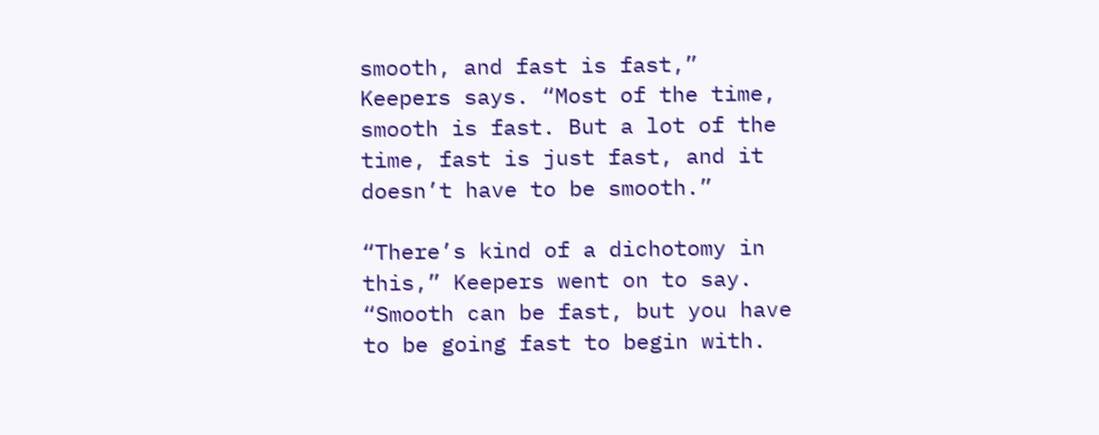smooth, and fast is fast,” Keepers says. “Most of the time, smooth is fast. But a lot of the time, fast is just fast, and it doesn’t have to be smooth.”

“There’s kind of a dichotomy in this,” Keepers went on to say. “Smooth can be fast, but you have to be going fast to begin with.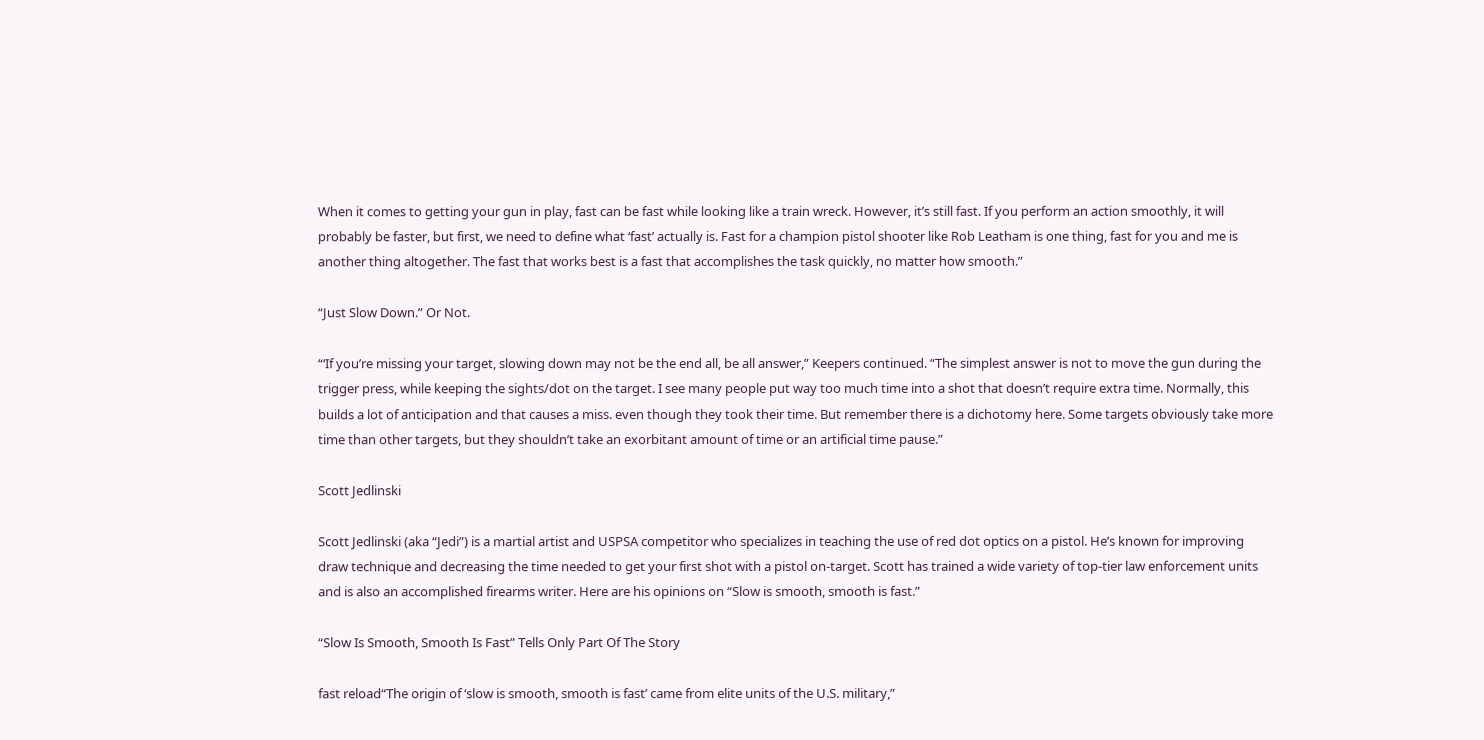When it comes to getting your gun in play, fast can be fast while looking like a train wreck. However, it’s still fast. If you perform an action smoothly, it will probably be faster, but first, we need to define what ‘fast’ actually is. Fast for a champion pistol shooter like Rob Leatham is one thing, fast for you and me is another thing altogether. The fast that works best is a fast that accomplishes the task quickly, no matter how smooth.”

“Just Slow Down.” Or Not.

“‘If you’re missing your target, slowing down may not be the end all, be all answer,” Keepers continued. “The simplest answer is not to move the gun during the trigger press, while keeping the sights/dot on the target. I see many people put way too much time into a shot that doesn’t require extra time. Normally, this builds a lot of anticipation and that causes a miss. even though they took their time. But remember there is a dichotomy here. Some targets obviously take more time than other targets, but they shouldn’t take an exorbitant amount of time or an artificial time pause.”

Scott Jedlinski

Scott Jedlinski (aka “Jedi”) is a martial artist and USPSA competitor who specializes in teaching the use of red dot optics on a pistol. He’s known for improving draw technique and decreasing the time needed to get your first shot with a pistol on-target. Scott has trained a wide variety of top-tier law enforcement units and is also an accomplished firearms writer. Here are his opinions on “Slow is smooth, smooth is fast.”

“Slow Is Smooth, Smooth Is Fast” Tells Only Part Of The Story

fast reload“The origin of ‘slow is smooth, smooth is fast’ came from elite units of the U.S. military,”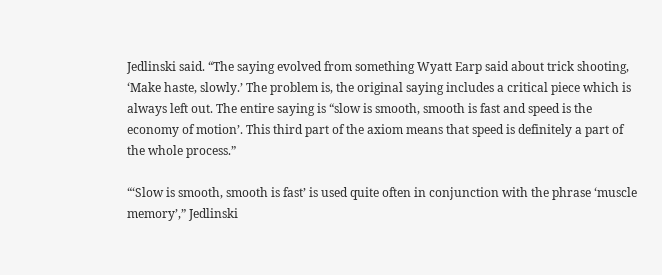Jedlinski said. “The saying evolved from something Wyatt Earp said about trick shooting, ‘Make haste, slowly.’ The problem is, the original saying includes a critical piece which is always left out. The entire saying is “slow is smooth, smooth is fast and speed is the economy of motion’. This third part of the axiom means that speed is definitely a part of the whole process.”

“‘Slow is smooth, smooth is fast’ is used quite often in conjunction with the phrase ‘muscle memory’,” Jedlinski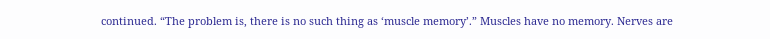continued. “The problem is, there is no such thing as ‘muscle memory’.” Muscles have no memory. Nerves are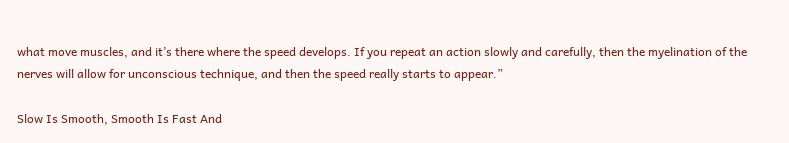what move muscles, and it’s there where the speed develops. If you repeat an action slowly and carefully, then the myelination of the nerves will allow for unconscious technique, and then the speed really starts to appear.”

Slow Is Smooth, Smooth Is Fast And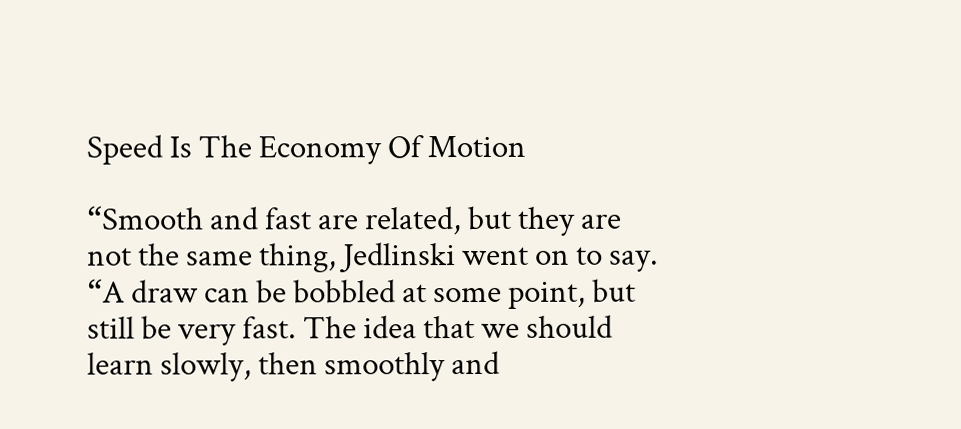Speed Is The Economy Of Motion

“Smooth and fast are related, but they are not the same thing, Jedlinski went on to say. “A draw can be bobbled at some point, but still be very fast. The idea that we should learn slowly, then smoothly and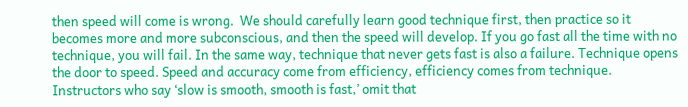then speed will come is wrong.  We should carefully learn good technique first, then practice so it becomes more and more subconscious, and then the speed will develop. If you go fast all the time with no technique, you will fail. In the same way, technique that never gets fast is also a failure. Technique opens the door to speed. Speed and accuracy come from efficiency, efficiency comes from technique. Instructors who say ‘slow is smooth, smooth is fast,’ omit that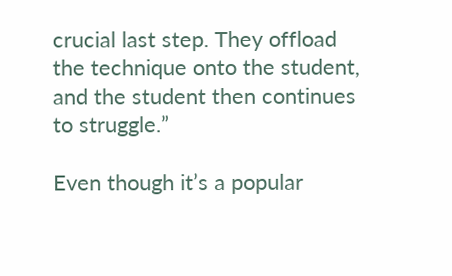crucial last step. They offload the technique onto the student, and the student then continues to struggle.”

Even though it’s a popular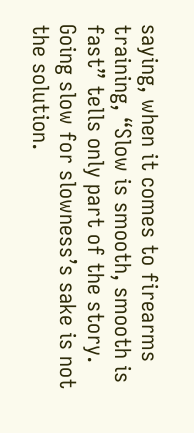saying, when it comes to firearms training, “Slow is smooth, smooth is fast” tells only part of the story. Going slow for slowness’s sake is not the solution.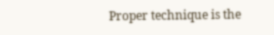Proper technique is the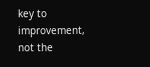key to improvement, not the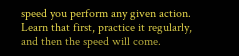speed you perform any given action. Learn that first, practice it regularly, and then the speed will come.